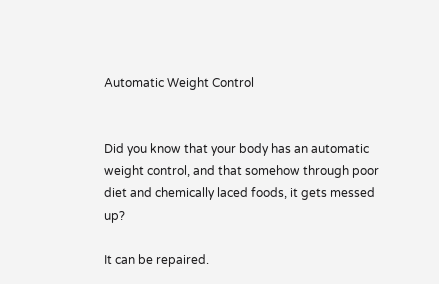Automatic Weight Control


Did you know that your body has an automatic weight control, and that somehow through poor diet and chemically laced foods, it gets messed up?

It can be repaired.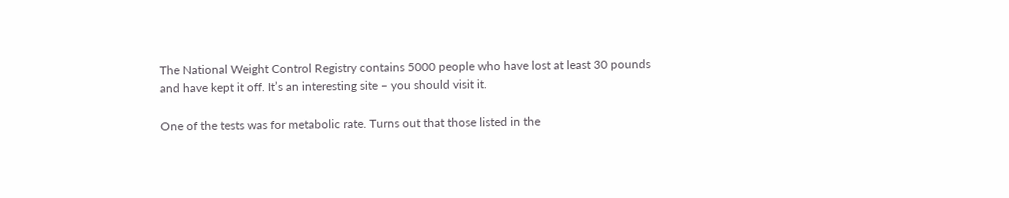The National Weight Control Registry contains 5000 people who have lost at least 30 pounds and have kept it off. It’s an interesting site – you should visit it.

One of the tests was for metabolic rate. Turns out that those listed in the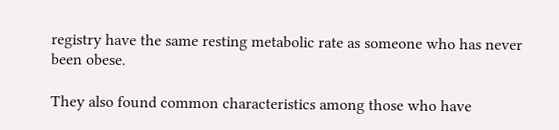registry have the same resting metabolic rate as someone who has never been obese.

They also found common characteristics among those who have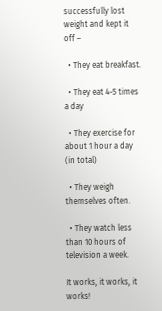successfully lost weight and kept it off –

  • They eat breakfast.

  • They eat 4-5 times a day

  • They exercise for about 1 hour a day (in total)

  • They weigh themselves often.

  • They watch less than 10 hours of television a week.

It works, it works, it works!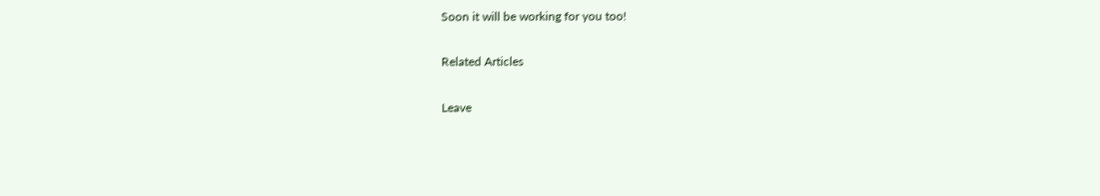Soon it will be working for you too!

Related Articles

Leave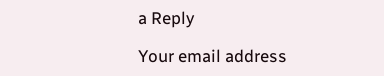a Reply

Your email address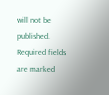will not be published. Required fields are marked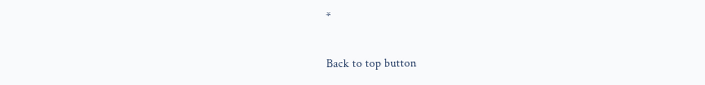*

Back to top button